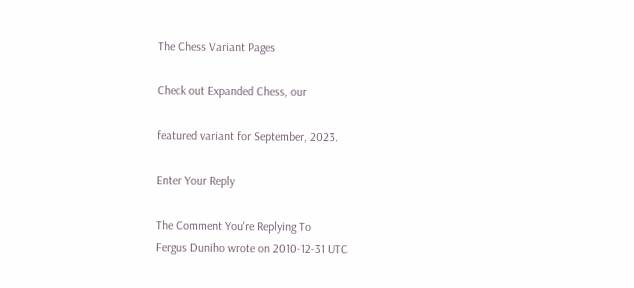The Chess Variant Pages

Check out Expanded Chess, our

featured variant for September, 2023.

Enter Your Reply

The Comment You're Replying To
Fergus Duniho wrote on 2010-12-31 UTC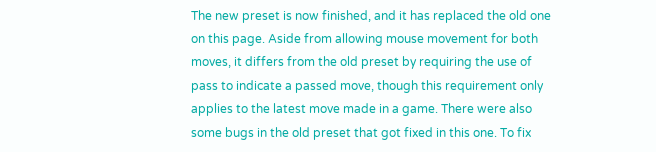The new preset is now finished, and it has replaced the old one on this page. Aside from allowing mouse movement for both moves, it differs from the old preset by requiring the use of pass to indicate a passed move, though this requirement only applies to the latest move made in a game. There were also some bugs in the old preset that got fixed in this one. To fix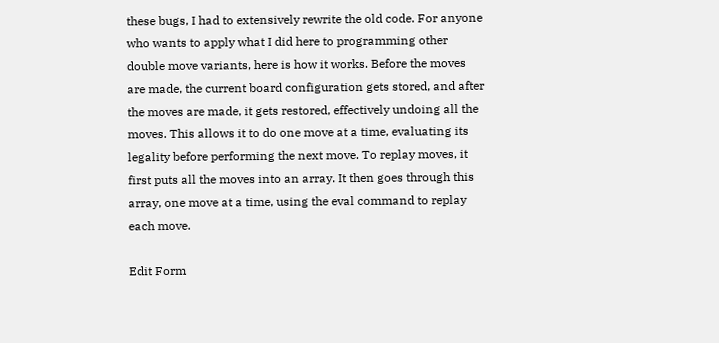these bugs, I had to extensively rewrite the old code. For anyone who wants to apply what I did here to programming other double move variants, here is how it works. Before the moves are made, the current board configuration gets stored, and after the moves are made, it gets restored, effectively undoing all the moves. This allows it to do one move at a time, evaluating its legality before performing the next move. To replay moves, it first puts all the moves into an array. It then goes through this array, one move at a time, using the eval command to replay each move.

Edit Form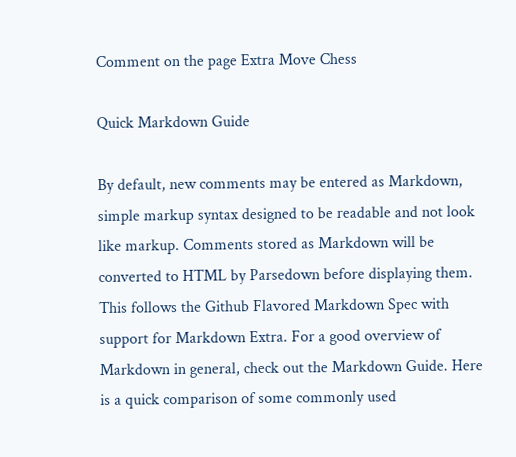Comment on the page Extra Move Chess

Quick Markdown Guide

By default, new comments may be entered as Markdown, simple markup syntax designed to be readable and not look like markup. Comments stored as Markdown will be converted to HTML by Parsedown before displaying them. This follows the Github Flavored Markdown Spec with support for Markdown Extra. For a good overview of Markdown in general, check out the Markdown Guide. Here is a quick comparison of some commonly used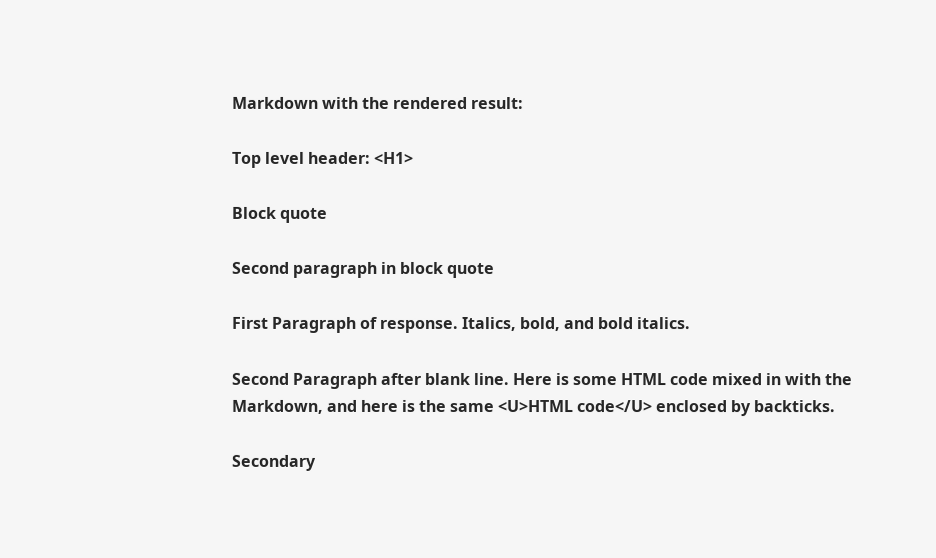Markdown with the rendered result:

Top level header: <H1>

Block quote

Second paragraph in block quote

First Paragraph of response. Italics, bold, and bold italics.

Second Paragraph after blank line. Here is some HTML code mixed in with the Markdown, and here is the same <U>HTML code</U> enclosed by backticks.

Secondary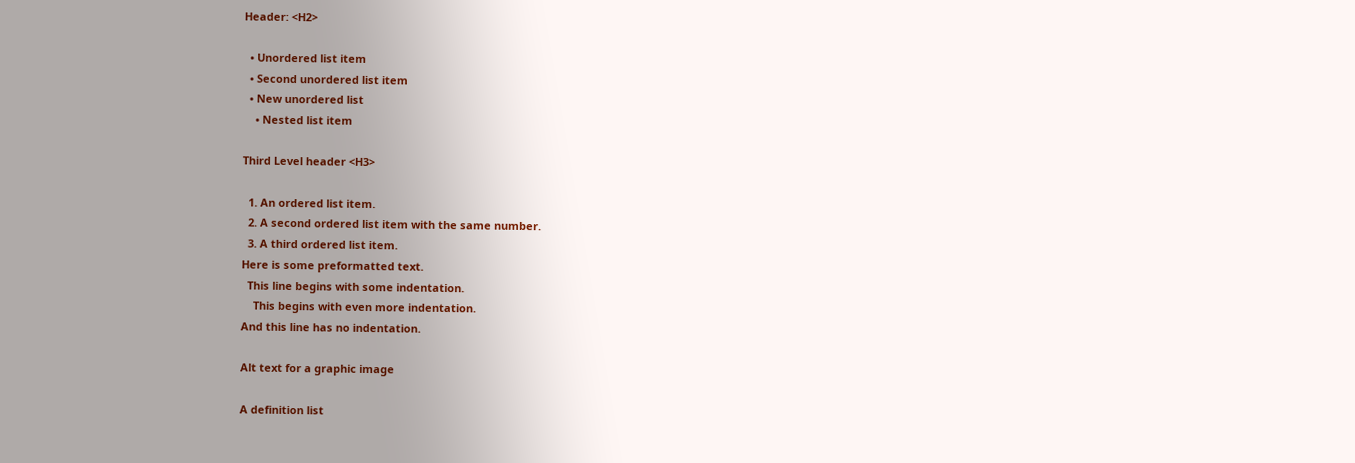Header: <H2>

  • Unordered list item
  • Second unordered list item
  • New unordered list
    • Nested list item

Third Level header <H3>

  1. An ordered list item.
  2. A second ordered list item with the same number.
  3. A third ordered list item.
Here is some preformatted text.
  This line begins with some indentation.
    This begins with even more indentation.
And this line has no indentation.

Alt text for a graphic image

A definition list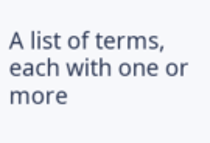A list of terms, each with one or more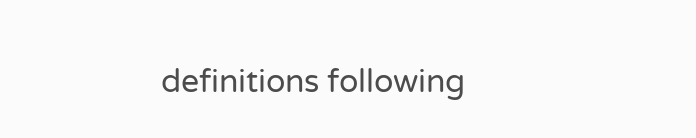definitions following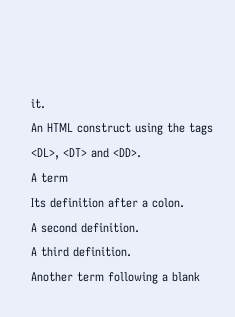it.
An HTML construct using the tags <DL>, <DT> and <DD>.
A term
Its definition after a colon.
A second definition.
A third definition.
Another term following a blank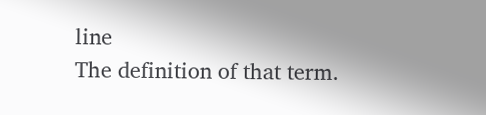line
The definition of that term.